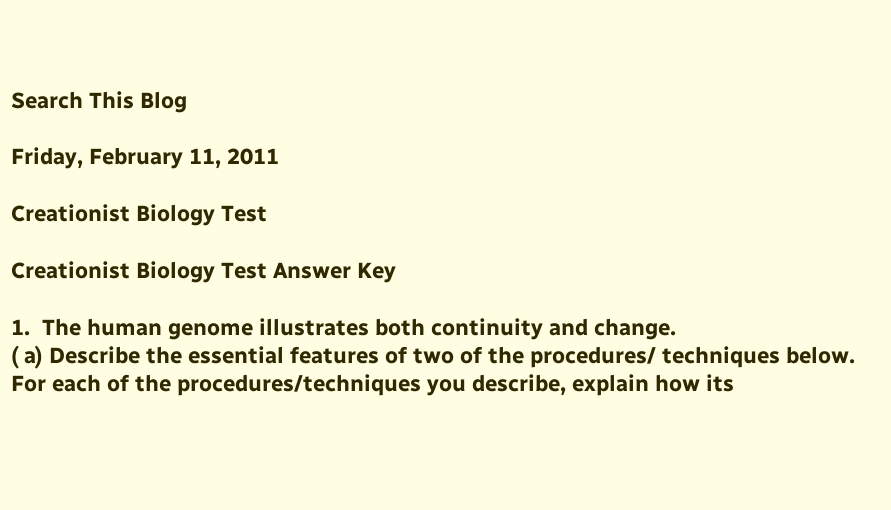Search This Blog

Friday, February 11, 2011

Creationist Biology Test

Creationist Biology Test Answer Key

1.  The human genome illustrates both continuity and change.
( a) Describe the essential features of two of the procedures/ techniques below. For each of the procedures/techniques you describe, explain how its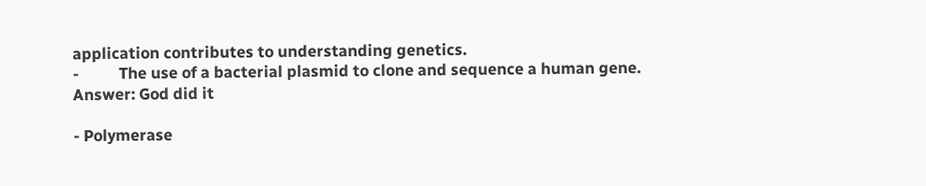application contributes to understanding genetics.
-          The use of a bacterial plasmid to clone and sequence a human gene.
Answer: God did it

- Polymerase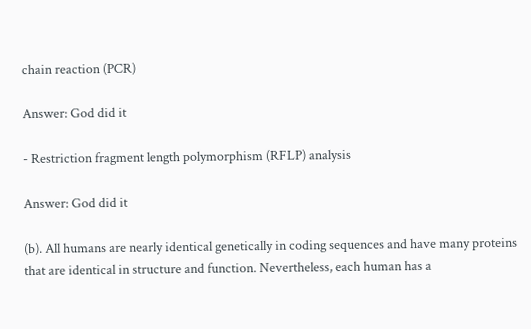chain reaction (PCR)

Answer: God did it

- Restriction fragment length polymorphism (RFLP) analysis

Answer: God did it

(b). All humans are nearly identical genetically in coding sequences and have many proteins that are identical in structure and function. Nevertheless, each human has a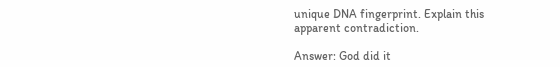unique DNA fingerprint. Explain this apparent contradiction.

Answer: God did it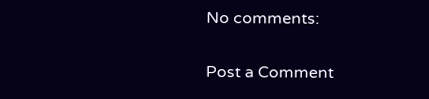No comments:

Post a Comment